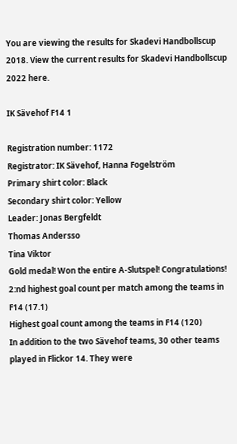You are viewing the results for Skadevi Handbollscup 2018. View the current results for Skadevi Handbollscup 2022 here.

IK Sävehof F14 1

Registration number: 1172
Registrator: IK Sävehof, Hanna Fogelström
Primary shirt color: Black
Secondary shirt color: Yellow
Leader: Jonas Bergfeldt
Thomas Andersso
Tina Viktor
Gold medal! Won the entire A-Slutspel! Congratulations!
2:nd highest goal count per match among the teams in F14 (17.1)
Highest goal count among the teams in F14 (120)
In addition to the two Sävehof teams, 30 other teams played in Flickor 14. They were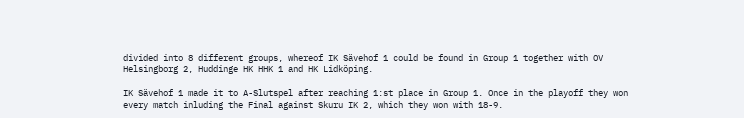divided into 8 different groups, whereof IK Sävehof 1 could be found in Group 1 together with OV Helsingborg 2, Huddinge HK HHK 1 and HK Lidköping.

IK Sävehof 1 made it to A-Slutspel after reaching 1:st place in Group 1. Once in the playoff they won every match inluding the Final against Skuru IK 2, which they won with 18-9.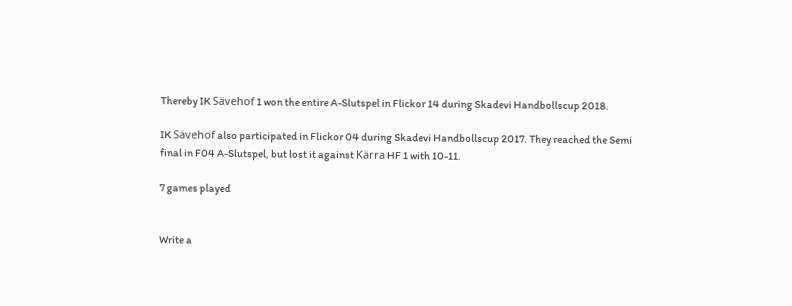Thereby IK Sävehof 1 won the entire A-Slutspel in Flickor 14 during Skadevi Handbollscup 2018.

IK Sävehof also participated in Flickor 04 during Skadevi Handbollscup 2017. They reached the Semi final in F04 A-Slutspel, but lost it against Kärra HF 1 with 10-11.

7 games played


Write a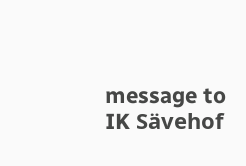message to IK Sävehof